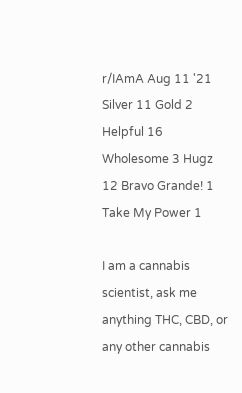r/IAmA Aug 11 '21 Silver 11 Gold 2 Helpful 16 Wholesome 3 Hugz 12 Bravo Grande! 1 Take My Power 1

I am a cannabis scientist, ask me anything THC, CBD, or any other cannabis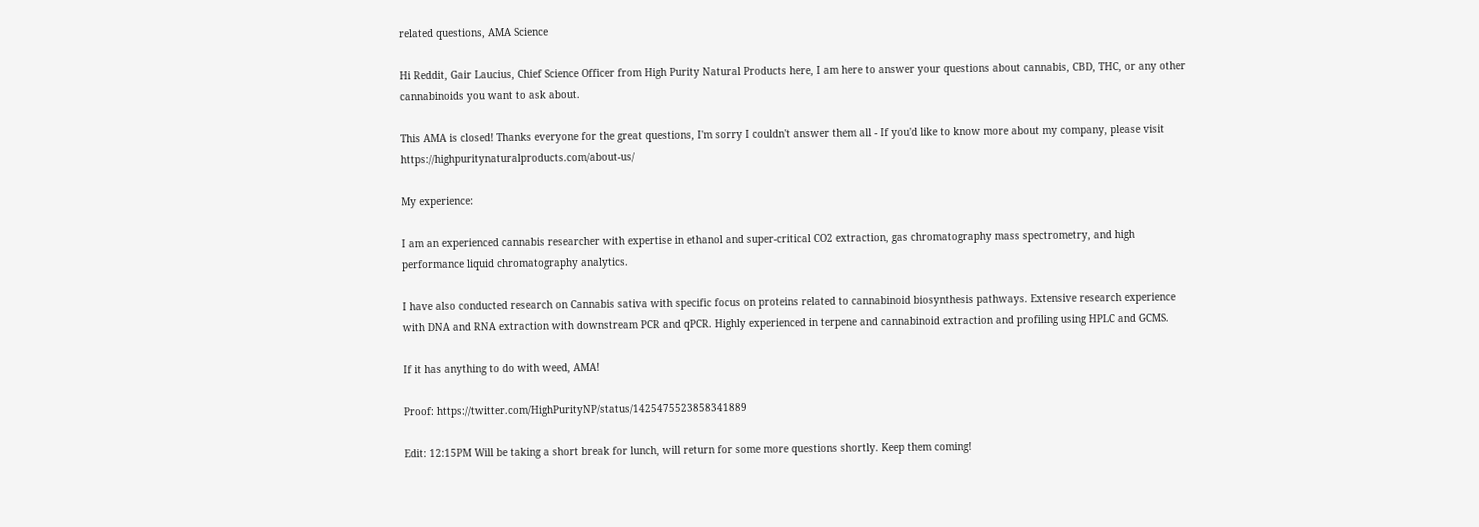related questions, AMA Science

Hi Reddit, Gair Laucius, Chief Science Officer from High Purity Natural Products here, I am here to answer your questions about cannabis, CBD, THC, or any other cannabinoids you want to ask about.

This AMA is closed! Thanks everyone for the great questions, I'm sorry I couldn't answer them all - If you'd like to know more about my company, please visit https://highpuritynaturalproducts.com/about-us/

My experience:

I am an experienced cannabis researcher with expertise in ethanol and super-critical CO2 extraction, gas chromatography mass spectrometry, and high performance liquid chromatography analytics.

I have also conducted research on Cannabis sativa with specific focus on proteins related to cannabinoid biosynthesis pathways. Extensive research experience with DNA and RNA extraction with downstream PCR and qPCR. Highly experienced in terpene and cannabinoid extraction and profiling using HPLC and GCMS.

If it has anything to do with weed, AMA!

Proof: https://twitter.com/HighPurityNP/status/1425475523858341889

Edit: 12:15PM Will be taking a short break for lunch, will return for some more questions shortly. Keep them coming!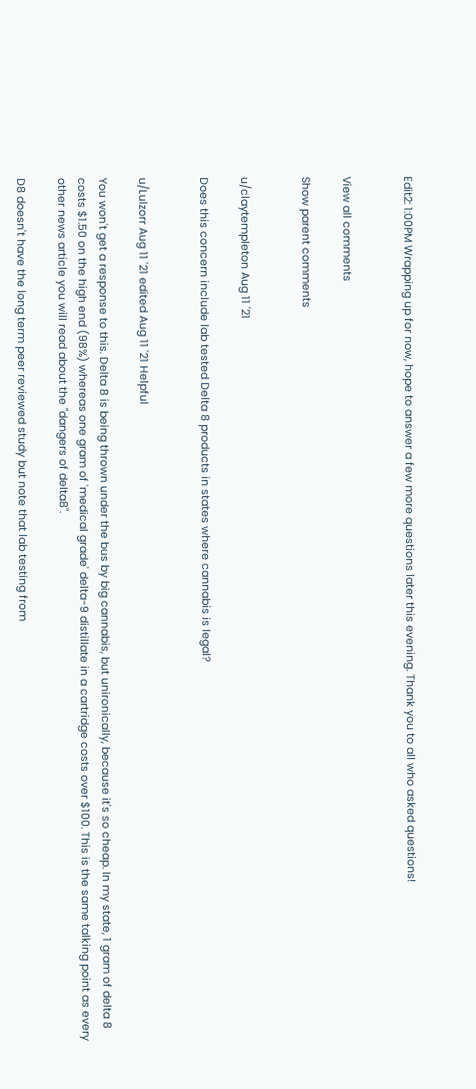Edit2: 1:00PM Wrapping up for now, hope to answer a few more questions later this evening. Thank you to all who asked questions!


View all comments

Show parent comments


u/claytempleton Aug 11 '21

Does this concern include lab tested Delta 8 products in states where cannabis is legal?


u/Lulzorr Aug 11 '21 edited Aug 11 '21 Helpful

You won't get a response to this. Delta 8 is being thrown under the bus by big cannabis, but unironically, because it's so cheap. In my state, 1 gram of delta 8 costs $1.50 on the high end (98%) whereas one gram of 'medical grade' delta-9 distillate in a cartridge costs over $100. This is the same talking point as every other news article you will read about the "dangers of delta8".

D8 doesn't have the long term peer reviewed study but note that lab testing from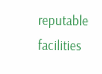reputable facilities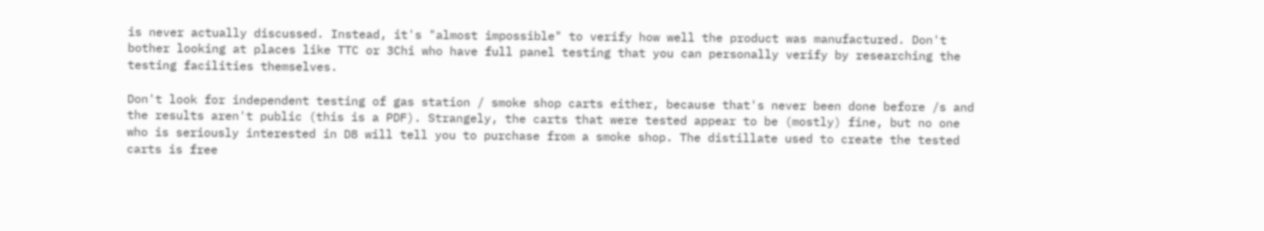is never actually discussed. Instead, it's "almost impossible" to verify how well the product was manufactured. Don't bother looking at places like TTC or 3Chi who have full panel testing that you can personally verify by researching the testing facilities themselves.

Don't look for independent testing of gas station / smoke shop carts either, because that's never been done before /s and the results aren't public (this is a PDF). Strangely, the carts that were tested appear to be (mostly) fine, but no one who is seriously interested in D8 will tell you to purchase from a smoke shop. The distillate used to create the tested carts is free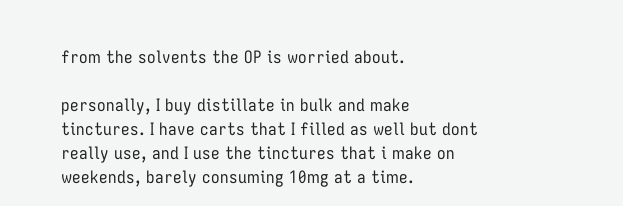from the solvents the OP is worried about.

personally, I buy distillate in bulk and make tinctures. I have carts that I filled as well but dont really use, and I use the tinctures that i make on weekends, barely consuming 10mg at a time.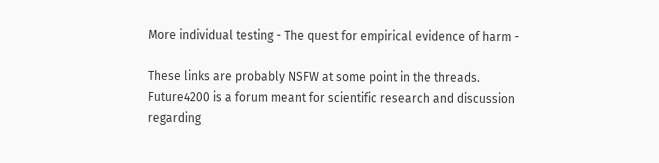More individual testing - The quest for empirical evidence of harm -

These links are probably NSFW at some point in the threads. Future4200 is a forum meant for scientific research and discussion regarding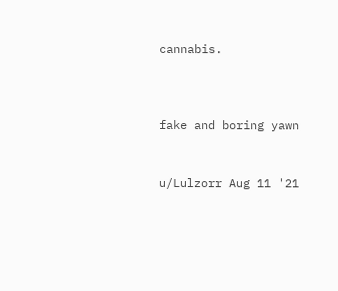cannabis.



fake and boring yawn


u/Lulzorr Aug 11 '21